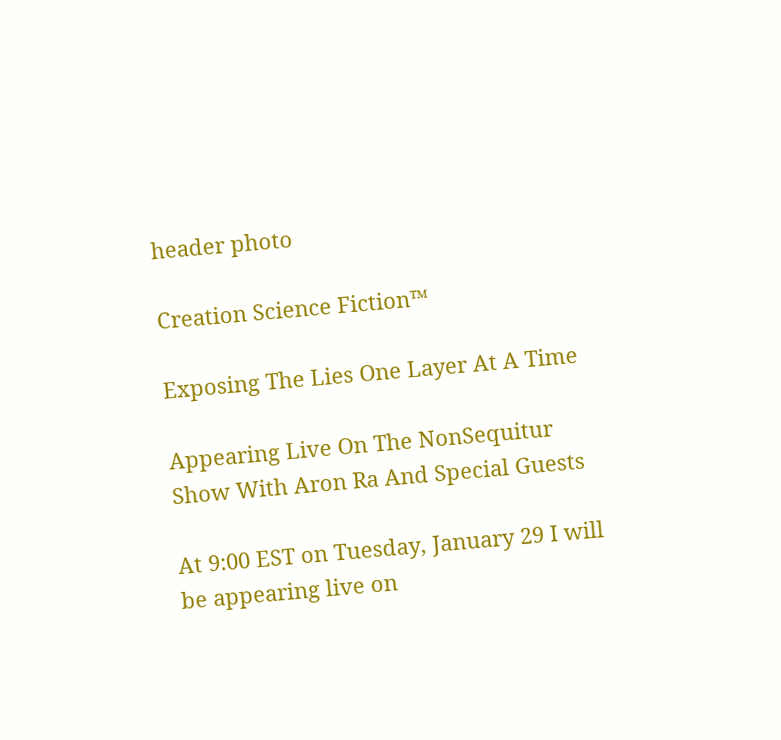header photo

Creation Science Fiction™

Exposing The Lies One Layer At A Time

Appearing Live On The NonSequitur Show With Aron Ra And Special Guests

At 9:00 EST on Tuesday, January 29 I will be appearing live on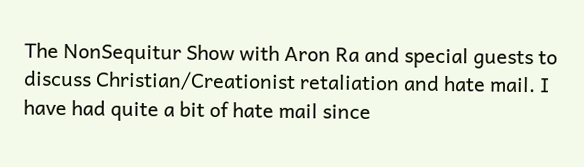The NonSequitur Show with Aron Ra and special guests to discuss Christian/Creationist retaliation and hate mail. I have had quite a bit of hate mail since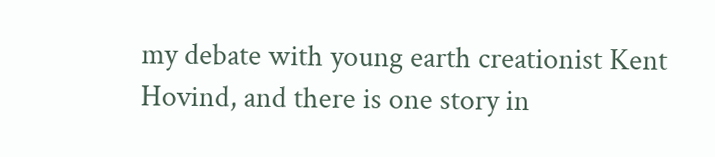my debate with young earth creationist Kent Hovind, and there is one story in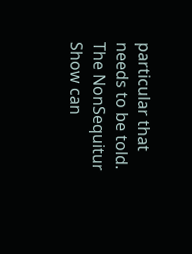particular that needs to be told. The NonSequitur Show can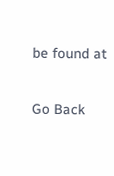be found at

Go Back